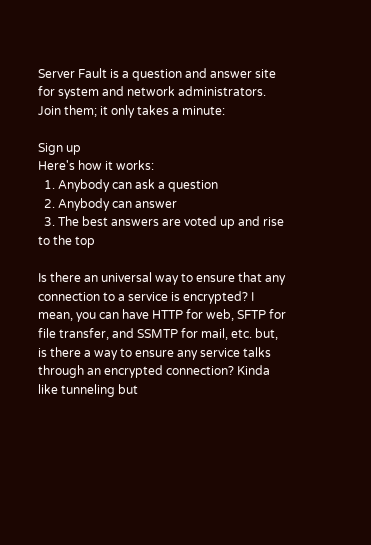Server Fault is a question and answer site for system and network administrators. Join them; it only takes a minute:

Sign up
Here's how it works:
  1. Anybody can ask a question
  2. Anybody can answer
  3. The best answers are voted up and rise to the top

Is there an universal way to ensure that any connection to a service is encrypted? I mean, you can have HTTP for web, SFTP for file transfer, and SSMTP for mail, etc. but, is there a way to ensure any service talks through an encrypted connection? Kinda like tunneling but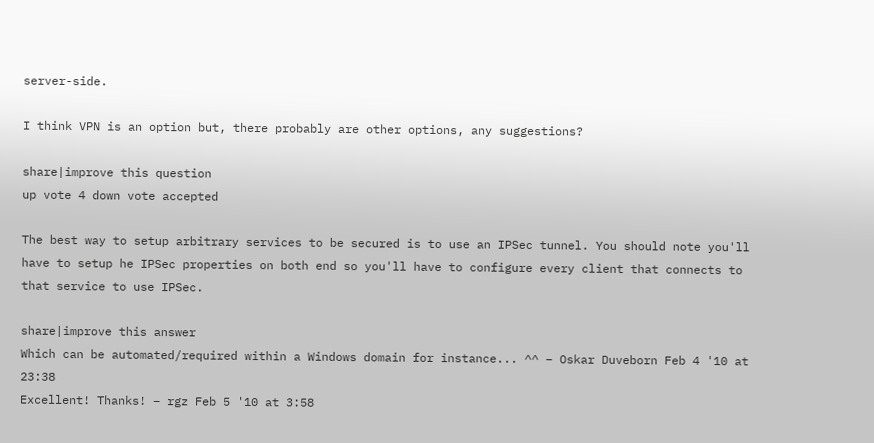server-side.

I think VPN is an option but, there probably are other options, any suggestions?

share|improve this question
up vote 4 down vote accepted

The best way to setup arbitrary services to be secured is to use an IPSec tunnel. You should note you'll have to setup he IPSec properties on both end so you'll have to configure every client that connects to that service to use IPSec.

share|improve this answer
Which can be automated/required within a Windows domain for instance... ^^ – Oskar Duveborn Feb 4 '10 at 23:38
Excellent! Thanks! – rgz Feb 5 '10 at 3:58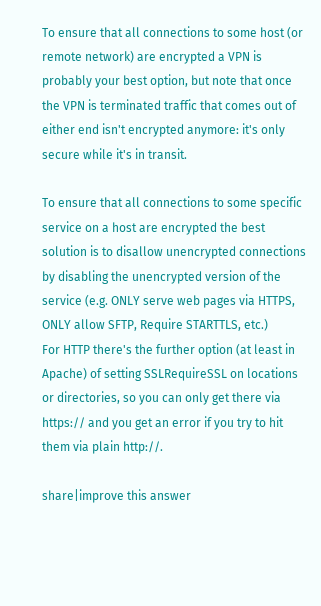To ensure that all connections to some host (or remote network) are encrypted a VPN is probably your best option, but note that once the VPN is terminated traffic that comes out of either end isn't encrypted anymore: it's only secure while it's in transit.

To ensure that all connections to some specific service on a host are encrypted the best solution is to disallow unencrypted connections by disabling the unencrypted version of the service (e.g. ONLY serve web pages via HTTPS, ONLY allow SFTP, Require STARTTLS, etc.)
For HTTP there's the further option (at least in Apache) of setting SSLRequireSSL on locations or directories, so you can only get there via https:// and you get an error if you try to hit them via plain http://.

share|improve this answer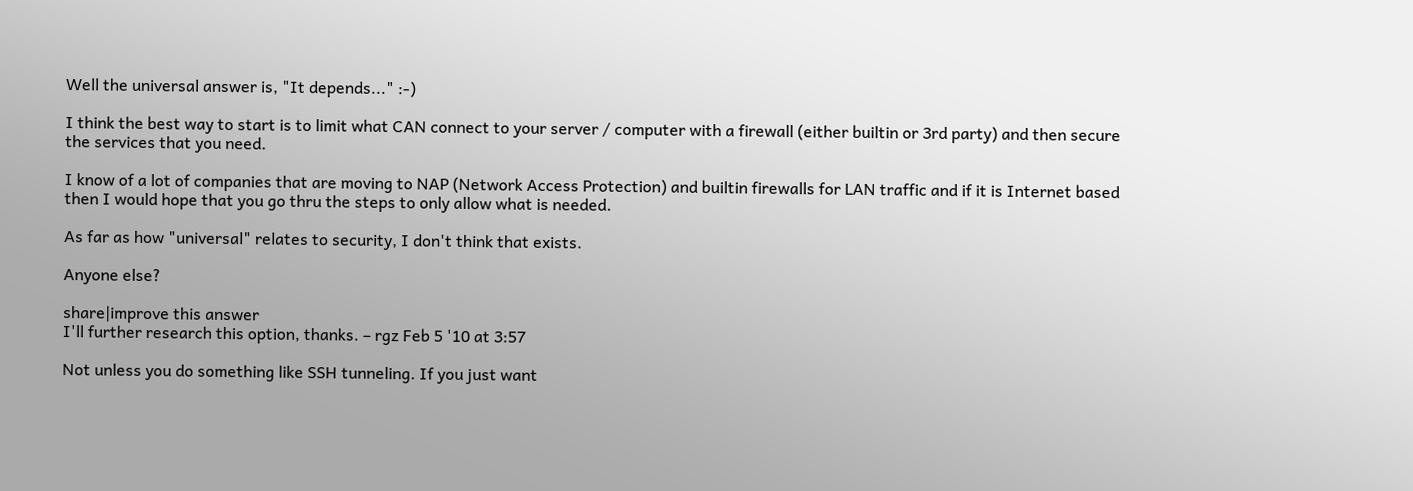Well the universal answer is, "It depends..." :-)

I think the best way to start is to limit what CAN connect to your server / computer with a firewall (either builtin or 3rd party) and then secure the services that you need.

I know of a lot of companies that are moving to NAP (Network Access Protection) and builtin firewalls for LAN traffic and if it is Internet based then I would hope that you go thru the steps to only allow what is needed.

As far as how "universal" relates to security, I don't think that exists.

Anyone else?

share|improve this answer
I'll further research this option, thanks. – rgz Feb 5 '10 at 3:57

Not unless you do something like SSH tunneling. If you just want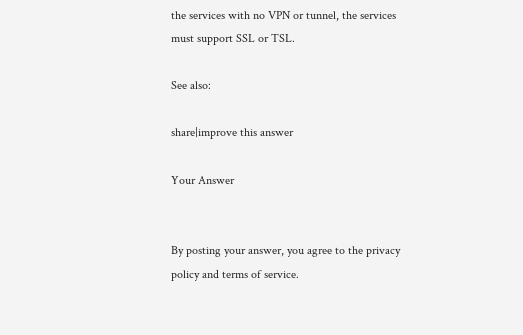the services with no VPN or tunnel, the services must support SSL or TSL.

See also:

share|improve this answer

Your Answer


By posting your answer, you agree to the privacy policy and terms of service.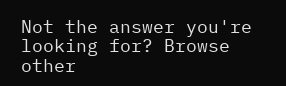Not the answer you're looking for? Browse other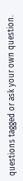questions tagged or ask your own question.